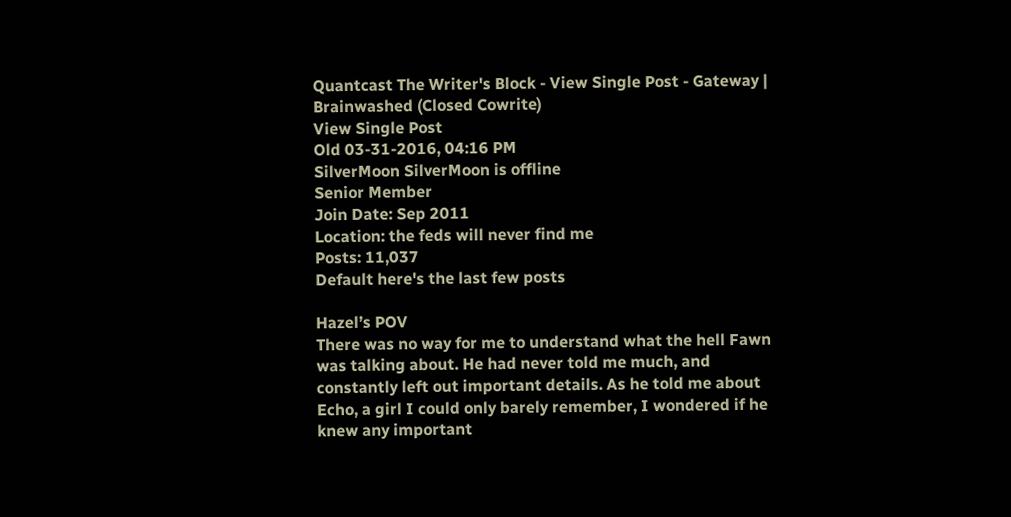Quantcast The Writer's Block - View Single Post - Gateway | Brainwashed (Closed Cowrite)
View Single Post
Old 03-31-2016, 04:16 PM
SilverMoon SilverMoon is offline
Senior Member
Join Date: Sep 2011
Location: the feds will never find me
Posts: 11,037
Default here's the last few posts

Hazel’s POV
There was no way for me to understand what the hell Fawn was talking about. He had never told me much, and constantly left out important details. As he told me about Echo, a girl I could only barely remember, I wondered if he knew any important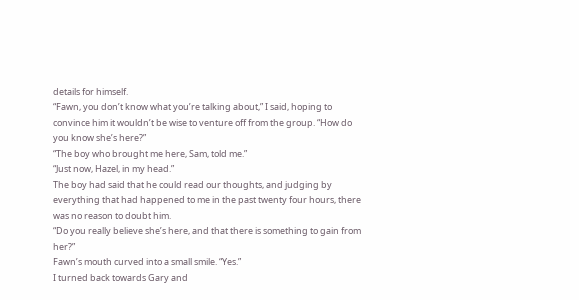details for himself.
“Fawn, you don’t know what you’re talking about,” I said, hoping to convince him it wouldn’t be wise to venture off from the group. “How do you know she’s here?”
“The boy who brought me here, Sam, told me.”
“Just now, Hazel, in my head.”
The boy had said that he could read our thoughts, and judging by everything that had happened to me in the past twenty four hours, there was no reason to doubt him.
“Do you really believe she’s here, and that there is something to gain from her?”
Fawn’s mouth curved into a small smile. “Yes.”
I turned back towards Gary and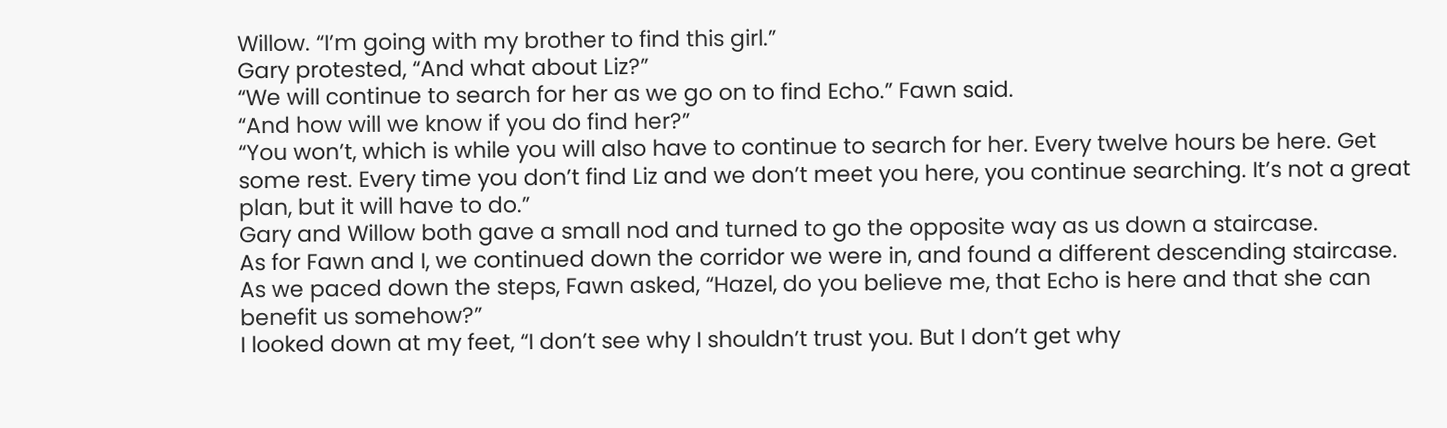Willow. “I’m going with my brother to find this girl.”
Gary protested, “And what about Liz?”
“We will continue to search for her as we go on to find Echo.” Fawn said.
“And how will we know if you do find her?”
“You won’t, which is while you will also have to continue to search for her. Every twelve hours be here. Get some rest. Every time you don’t find Liz and we don’t meet you here, you continue searching. It’s not a great plan, but it will have to do.”
Gary and Willow both gave a small nod and turned to go the opposite way as us down a staircase.
As for Fawn and I, we continued down the corridor we were in, and found a different descending staircase. As we paced down the steps, Fawn asked, “Hazel, do you believe me, that Echo is here and that she can benefit us somehow?”
I looked down at my feet, “I don’t see why I shouldn’t trust you. But I don’t get why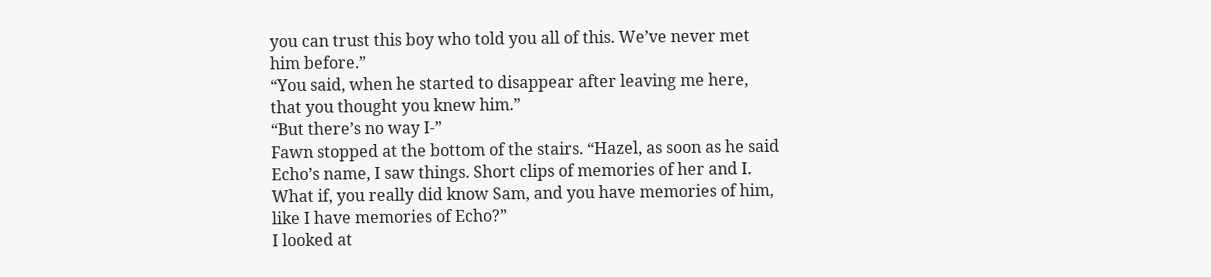you can trust this boy who told you all of this. We’ve never met him before.”
“You said, when he started to disappear after leaving me here, that you thought you knew him.”
“But there’s no way I-”
Fawn stopped at the bottom of the stairs. “Hazel, as soon as he said Echo’s name, I saw things. Short clips of memories of her and I. What if, you really did know Sam, and you have memories of him, like I have memories of Echo?”
I looked at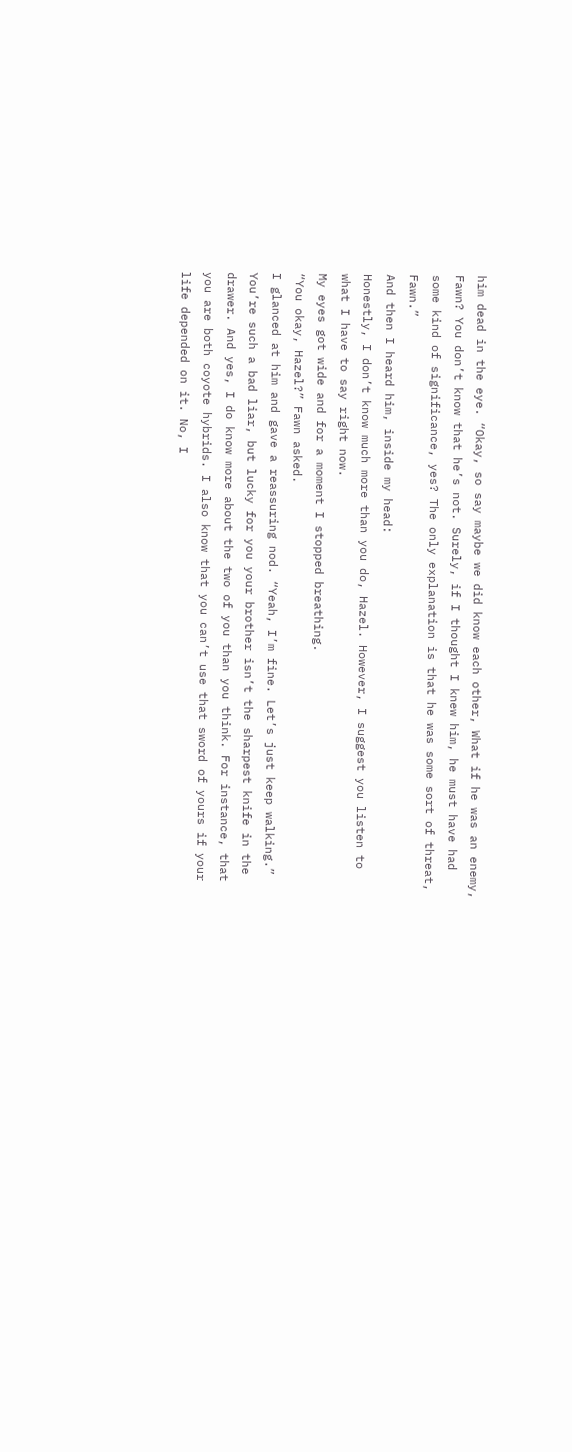him dead in the eye. “Okay, so say maybe we did know each other, What if he was an enemy, Fawn? You don’t know that he’s not. Surely, if I thought I knew him, he must have had some kind of significance, yes? The only explanation is that he was some sort of threat, Fawn.”
And then I heard him, inside my head:
Honestly, I don’t know much more than you do, Hazel. However, I suggest you listen to what I have to say right now.
My eyes got wide and for a moment I stopped breathing.
“You okay, Hazel?” Fawn asked.
I glanced at him and gave a reassuring nod. “Yeah, I’m fine. Let’s just keep walking.”
You’re such a bad liar, but lucky for you your brother isn’t the sharpest knife in the drawer. And yes, I do know more about the two of you than you think. For instance, that you are both coyote hybrids. I also know that you can’t use that sword of yours if your life depended on it. No, I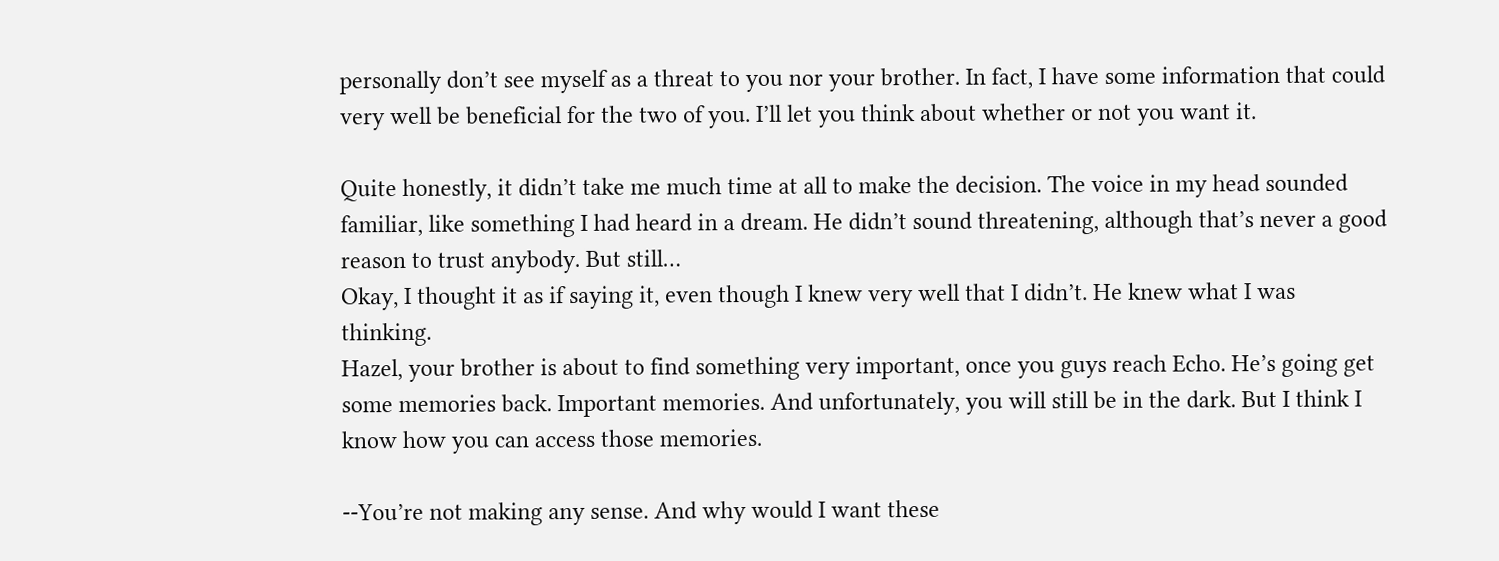personally don’t see myself as a threat to you nor your brother. In fact, I have some information that could very well be beneficial for the two of you. I’ll let you think about whether or not you want it.

Quite honestly, it didn’t take me much time at all to make the decision. The voice in my head sounded familiar, like something I had heard in a dream. He didn’t sound threatening, although that’s never a good reason to trust anybody. But still…
Okay, I thought it as if saying it, even though I knew very well that I didn’t. He knew what I was thinking.
Hazel, your brother is about to find something very important, once you guys reach Echo. He’s going get some memories back. Important memories. And unfortunately, you will still be in the dark. But I think I know how you can access those memories.

--You’re not making any sense. And why would I want these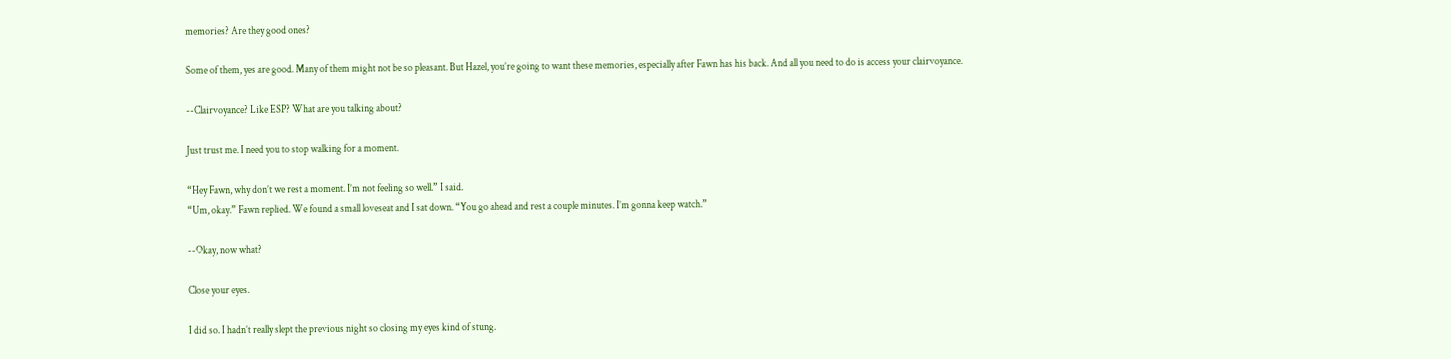memories? Are they good ones?

Some of them, yes are good. Many of them might not be so pleasant. But Hazel, you’re going to want these memories, especially after Fawn has his back. And all you need to do is access your clairvoyance.

--Clairvoyance? Like ESP? What are you talking about?

Just trust me. I need you to stop walking for a moment.

“Hey Fawn, why don’t we rest a moment. I’m not feeling so well.” I said.
“Um, okay.” Fawn replied. We found a small loveseat and I sat down. “You go ahead and rest a couple minutes. I’m gonna keep watch.”

--Okay, now what?

Close your eyes.

I did so. I hadn’t really slept the previous night so closing my eyes kind of stung.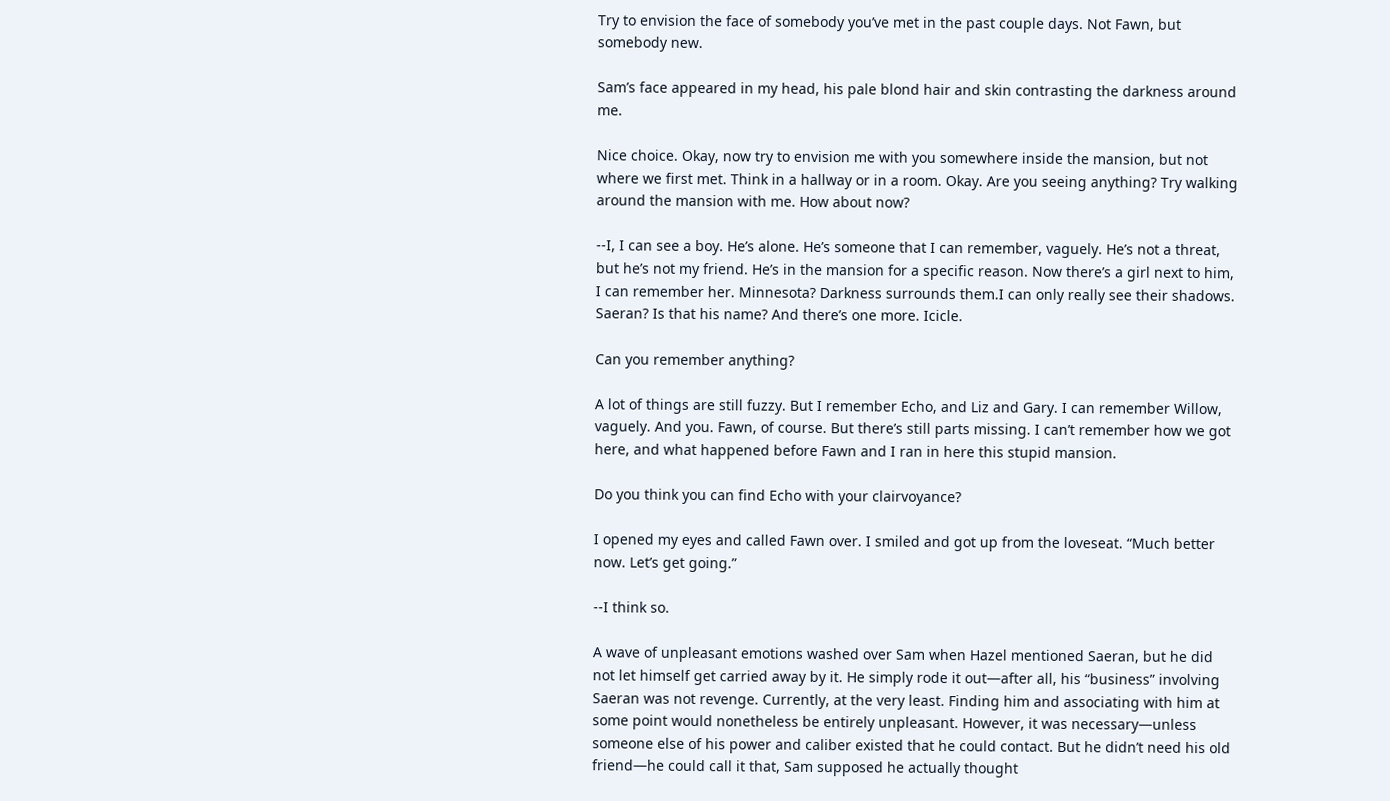Try to envision the face of somebody you’ve met in the past couple days. Not Fawn, but somebody new.

Sam’s face appeared in my head, his pale blond hair and skin contrasting the darkness around me.

Nice choice. Okay, now try to envision me with you somewhere inside the mansion, but not where we first met. Think in a hallway or in a room. Okay. Are you seeing anything? Try walking around the mansion with me. How about now?

--I, I can see a boy. He’s alone. He’s someone that I can remember, vaguely. He’s not a threat, but he’s not my friend. He’s in the mansion for a specific reason. Now there’s a girl next to him, I can remember her. Minnesota? Darkness surrounds them.I can only really see their shadows. Saeran? Is that his name? And there’s one more. Icicle.

Can you remember anything?

A lot of things are still fuzzy. But I remember Echo, and Liz and Gary. I can remember Willow, vaguely. And you. Fawn, of course. But there’s still parts missing. I can’t remember how we got here, and what happened before Fawn and I ran in here this stupid mansion.

Do you think you can find Echo with your clairvoyance?

I opened my eyes and called Fawn over. I smiled and got up from the loveseat. “Much better now. Let’s get going.”

--I think so.

A wave of unpleasant emotions washed over Sam when Hazel mentioned Saeran, but he did not let himself get carried away by it. He simply rode it out—after all, his “business” involving Saeran was not revenge. Currently, at the very least. Finding him and associating with him at some point would nonetheless be entirely unpleasant. However, it was necessary—unless someone else of his power and caliber existed that he could contact. But he didn’t need his old friend—he could call it that, Sam supposed he actually thought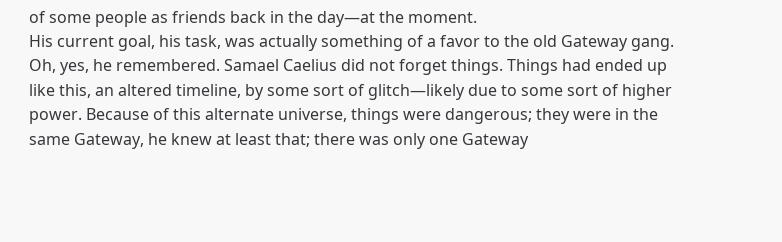of some people as friends back in the day—at the moment.
His current goal, his task, was actually something of a favor to the old Gateway gang. Oh, yes, he remembered. Samael Caelius did not forget things. Things had ended up like this, an altered timeline, by some sort of glitch—likely due to some sort of higher power. Because of this alternate universe, things were dangerous; they were in the same Gateway, he knew at least that; there was only one Gateway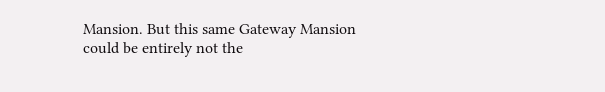Mansion. But this same Gateway Mansion could be entirely not the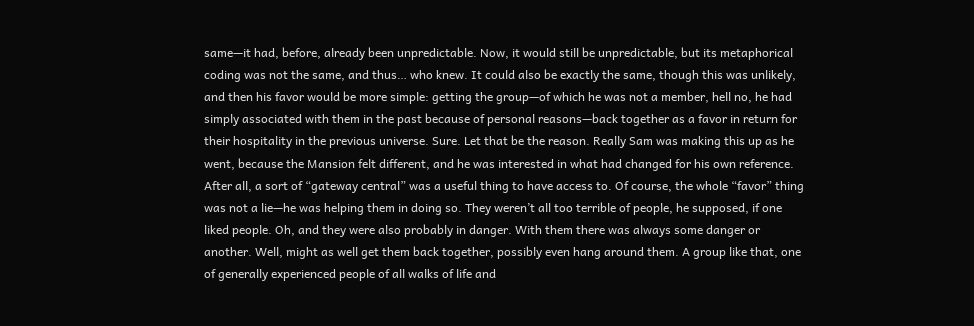same—it had, before, already been unpredictable. Now, it would still be unpredictable, but its metaphorical coding was not the same, and thus… who knew. It could also be exactly the same, though this was unlikely, and then his favor would be more simple: getting the group—of which he was not a member, hell no, he had simply associated with them in the past because of personal reasons—back together as a favor in return for their hospitality in the previous universe. Sure. Let that be the reason. Really Sam was making this up as he went, because the Mansion felt different, and he was interested in what had changed for his own reference. After all, a sort of “gateway central” was a useful thing to have access to. Of course, the whole “favor” thing was not a lie—he was helping them in doing so. They weren’t all too terrible of people, he supposed, if one liked people. Oh, and they were also probably in danger. With them there was always some danger or another. Well, might as well get them back together, possibly even hang around them. A group like that, one of generally experienced people of all walks of life and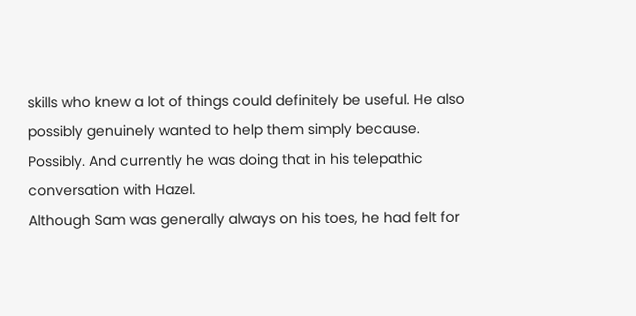skills who knew a lot of things could definitely be useful. He also possibly genuinely wanted to help them simply because. Possibly. And currently he was doing that in his telepathic conversation with Hazel.
Although Sam was generally always on his toes, he had felt for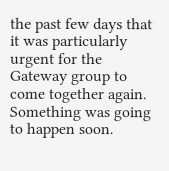the past few days that it was particularly urgent for the Gateway group to come together again.
Something was going to happen soon.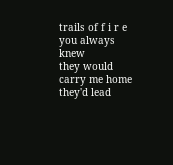trails of f i r e
you always knew
they would carry me home
they'd lead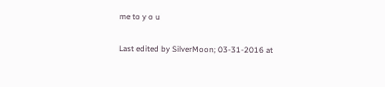me to y o u

Last edited by SilverMoon; 03-31-2016 at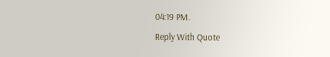04:19 PM.
Reply With Quote